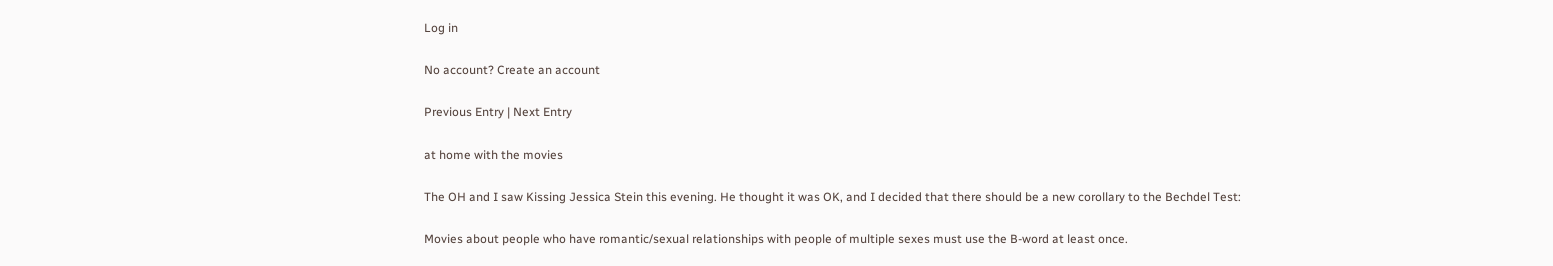Log in

No account? Create an account

Previous Entry | Next Entry

at home with the movies

The OH and I saw Kissing Jessica Stein this evening. He thought it was OK, and I decided that there should be a new corollary to the Bechdel Test:

Movies about people who have romantic/sexual relationships with people of multiple sexes must use the B-word at least once.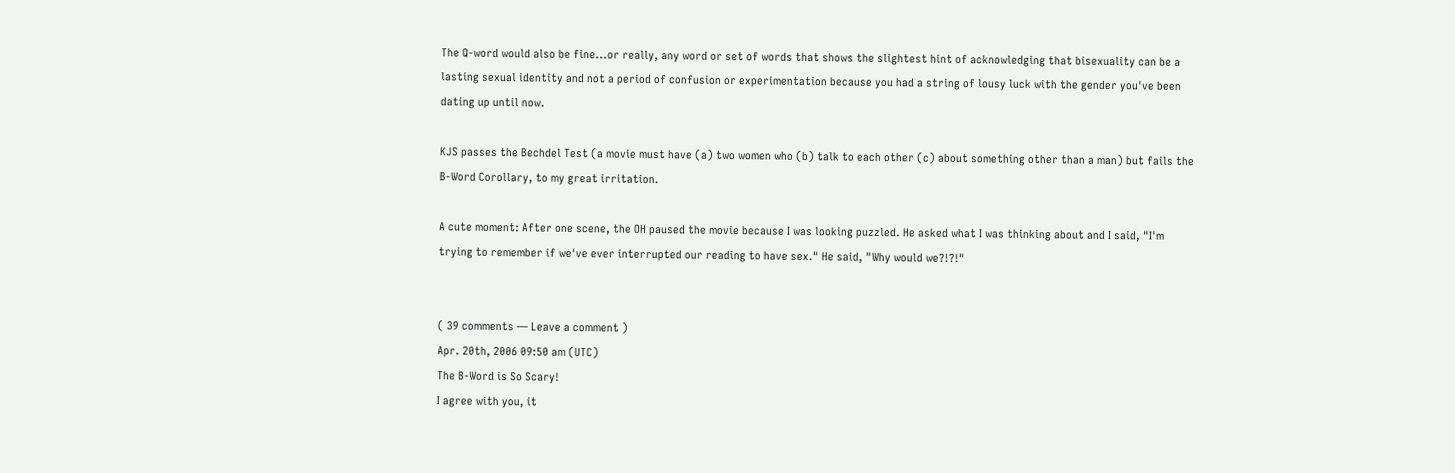The Q-word would also be fine...or really, any word or set of words that shows the slightest hint of acknowledging that bisexuality can be a lasting sexual identity and not a period of confusion or experimentation because you had a string of lousy luck with the gender you've been dating up until now.

KJS passes the Bechdel Test (a movie must have (a) two women who (b) talk to each other (c) about something other than a man) but fails the B-Word Corollary, to my great irritation.

A cute moment: After one scene, the OH paused the movie because I was looking puzzled. He asked what I was thinking about and I said, "I'm trying to remember if we've ever interrupted our reading to have sex." He said, "Why would we?!?!"


( 39 comments — Leave a comment )
Apr. 20th, 2006 09:50 am (UTC)
The B-Word is So Scary!
I agree with you, it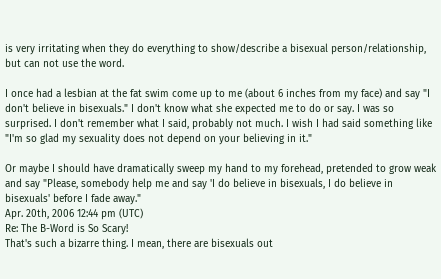is very irritating when they do everything to show/describe a bisexual person/relationship, but can not use the word.

I once had a lesbian at the fat swim come up to me (about 6 inches from my face) and say "I don't believe in bisexuals." I don't know what she expected me to do or say. I was so surprised. I don't remember what I said, probably not much. I wish I had said something like "I'm so glad my sexuality does not depend on your believing in it."

Or maybe I should have dramatically sweep my hand to my forehead, pretended to grow weak and say "Please, somebody help me and say 'I do believe in bisexuals, I do believe in bisexuals' before I fade away."
Apr. 20th, 2006 12:44 pm (UTC)
Re: The B-Word is So Scary!
That's such a bizarre thing. I mean, there are bisexuals out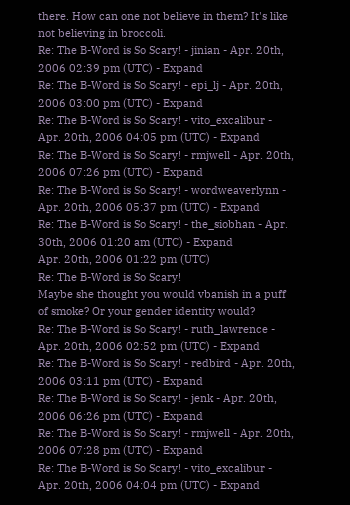there. How can one not believe in them? It's like not believing in broccoli.
Re: The B-Word is So Scary! - jinian - Apr. 20th, 2006 02:39 pm (UTC) - Expand
Re: The B-Word is So Scary! - epi_lj - Apr. 20th, 2006 03:00 pm (UTC) - Expand
Re: The B-Word is So Scary! - vito_excalibur - Apr. 20th, 2006 04:05 pm (UTC) - Expand
Re: The B-Word is So Scary! - rmjwell - Apr. 20th, 2006 07:26 pm (UTC) - Expand
Re: The B-Word is So Scary! - wordweaverlynn - Apr. 20th, 2006 05:37 pm (UTC) - Expand
Re: The B-Word is So Scary! - the_siobhan - Apr. 30th, 2006 01:20 am (UTC) - Expand
Apr. 20th, 2006 01:22 pm (UTC)
Re: The B-Word is So Scary!
Maybe she thought you would vbanish in a puff of smoke? Or your gender identity would?
Re: The B-Word is So Scary! - ruth_lawrence - Apr. 20th, 2006 02:52 pm (UTC) - Expand
Re: The B-Word is So Scary! - redbird - Apr. 20th, 2006 03:11 pm (UTC) - Expand
Re: The B-Word is So Scary! - jenk - Apr. 20th, 2006 06:26 pm (UTC) - Expand
Re: The B-Word is So Scary! - rmjwell - Apr. 20th, 2006 07:28 pm (UTC) - Expand
Re: The B-Word is So Scary! - vito_excalibur - Apr. 20th, 2006 04:04 pm (UTC) - Expand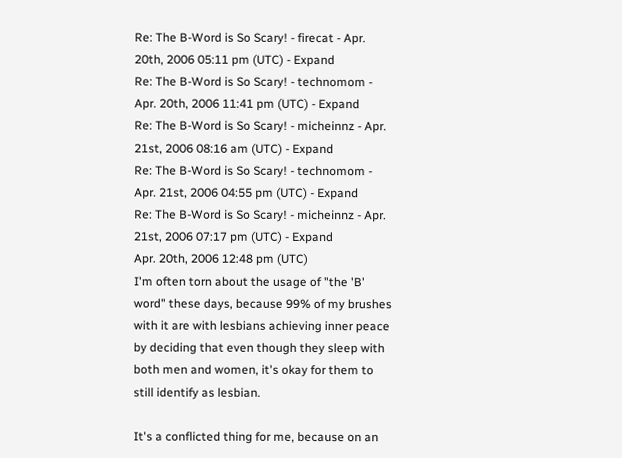Re: The B-Word is So Scary! - firecat - Apr. 20th, 2006 05:11 pm (UTC) - Expand
Re: The B-Word is So Scary! - technomom - Apr. 20th, 2006 11:41 pm (UTC) - Expand
Re: The B-Word is So Scary! - micheinnz - Apr. 21st, 2006 08:16 am (UTC) - Expand
Re: The B-Word is So Scary! - technomom - Apr. 21st, 2006 04:55 pm (UTC) - Expand
Re: The B-Word is So Scary! - micheinnz - Apr. 21st, 2006 07:17 pm (UTC) - Expand
Apr. 20th, 2006 12:48 pm (UTC)
I'm often torn about the usage of "the 'B' word" these days, because 99% of my brushes with it are with lesbians achieving inner peace by deciding that even though they sleep with both men and women, it's okay for them to still identify as lesbian.

It's a conflicted thing for me, because on an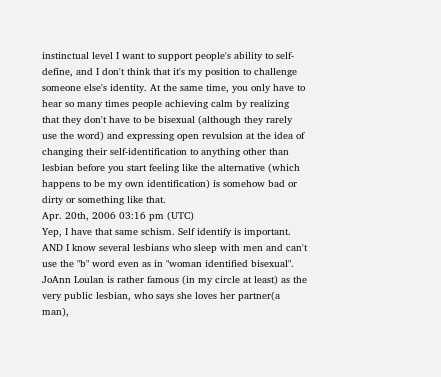instinctual level I want to support people's ability to self-define, and I don't think that it's my position to challenge someone else's identity. At the same time, you only have to hear so many times people achieving calm by realizing that they don't have to be bisexual (although they rarely use the word) and expressing open revulsion at the idea of changing their self-identification to anything other than lesbian before you start feeling like the alternative (which happens to be my own identification) is somehow bad or dirty or something like that.
Apr. 20th, 2006 03:16 pm (UTC)
Yep, I have that same schism. Self identify is important. AND I know several lesbians who sleep with men and can't use the "b" word even as in "woman identified bisexual". JoAnn Loulan is rather famous (in my circle at least) as the very public lesbian, who says she loves her partner(a man),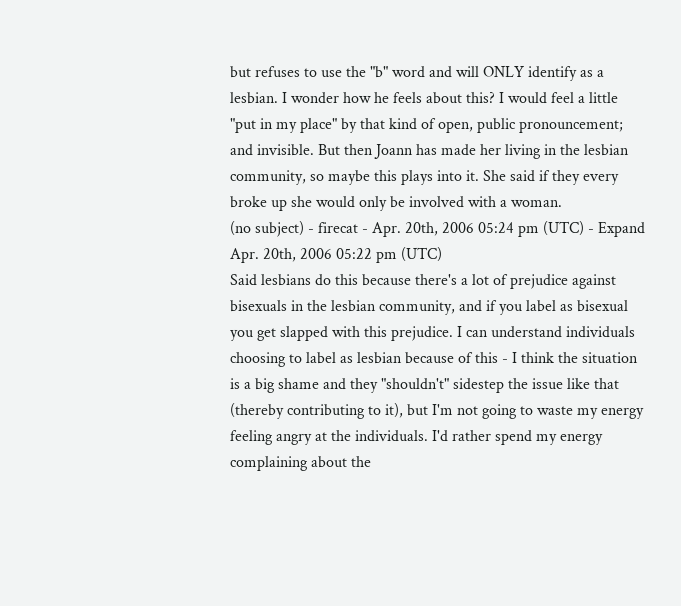but refuses to use the "b" word and will ONLY identify as a lesbian. I wonder how he feels about this? I would feel a little "put in my place" by that kind of open, public pronouncement; and invisible. But then Joann has made her living in the lesbian community, so maybe this plays into it. She said if they every broke up she would only be involved with a woman.
(no subject) - firecat - Apr. 20th, 2006 05:24 pm (UTC) - Expand
Apr. 20th, 2006 05:22 pm (UTC)
Said lesbians do this because there's a lot of prejudice against bisexuals in the lesbian community, and if you label as bisexual you get slapped with this prejudice. I can understand individuals choosing to label as lesbian because of this - I think the situation is a big shame and they "shouldn't" sidestep the issue like that (thereby contributing to it), but I'm not going to waste my energy feeling angry at the individuals. I'd rather spend my energy complaining about the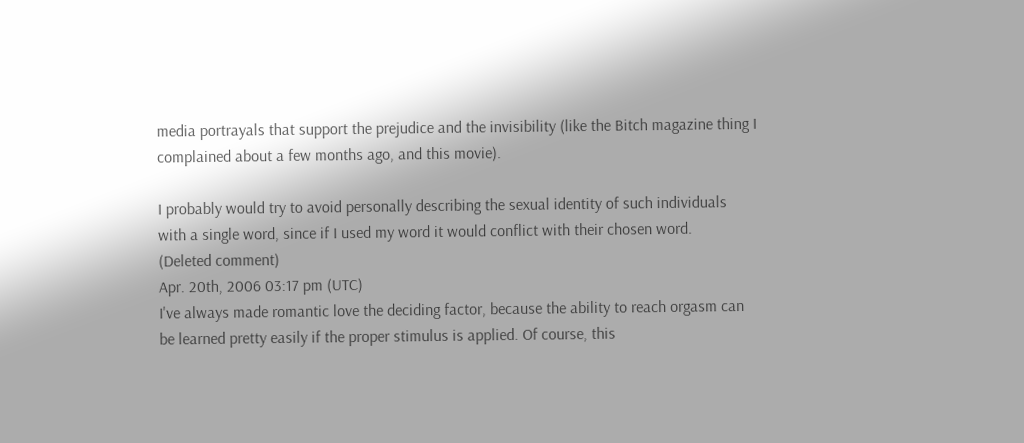media portrayals that support the prejudice and the invisibility (like the Bitch magazine thing I complained about a few months ago, and this movie).

I probably would try to avoid personally describing the sexual identity of such individuals with a single word, since if I used my word it would conflict with their chosen word.
(Deleted comment)
Apr. 20th, 2006 03:17 pm (UTC)
I've always made romantic love the deciding factor, because the ability to reach orgasm can be learned pretty easily if the proper stimulus is applied. Of course, this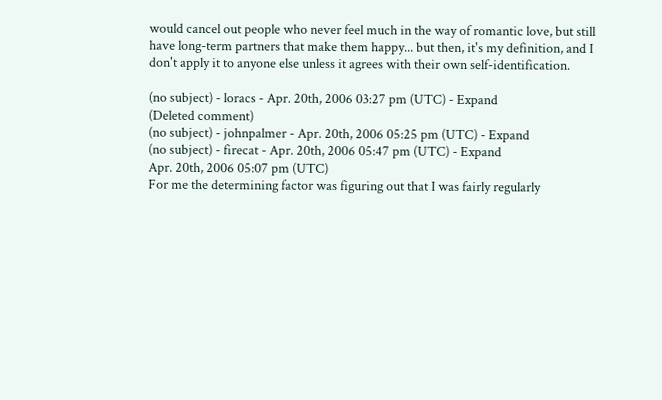would cancel out people who never feel much in the way of romantic love, but still have long-term partners that make them happy... but then, it's my definition, and I don't apply it to anyone else unless it agrees with their own self-identification.

(no subject) - loracs - Apr. 20th, 2006 03:27 pm (UTC) - Expand
(Deleted comment)
(no subject) - johnpalmer - Apr. 20th, 2006 05:25 pm (UTC) - Expand
(no subject) - firecat - Apr. 20th, 2006 05:47 pm (UTC) - Expand
Apr. 20th, 2006 05:07 pm (UTC)
For me the determining factor was figuring out that I was fairly regularly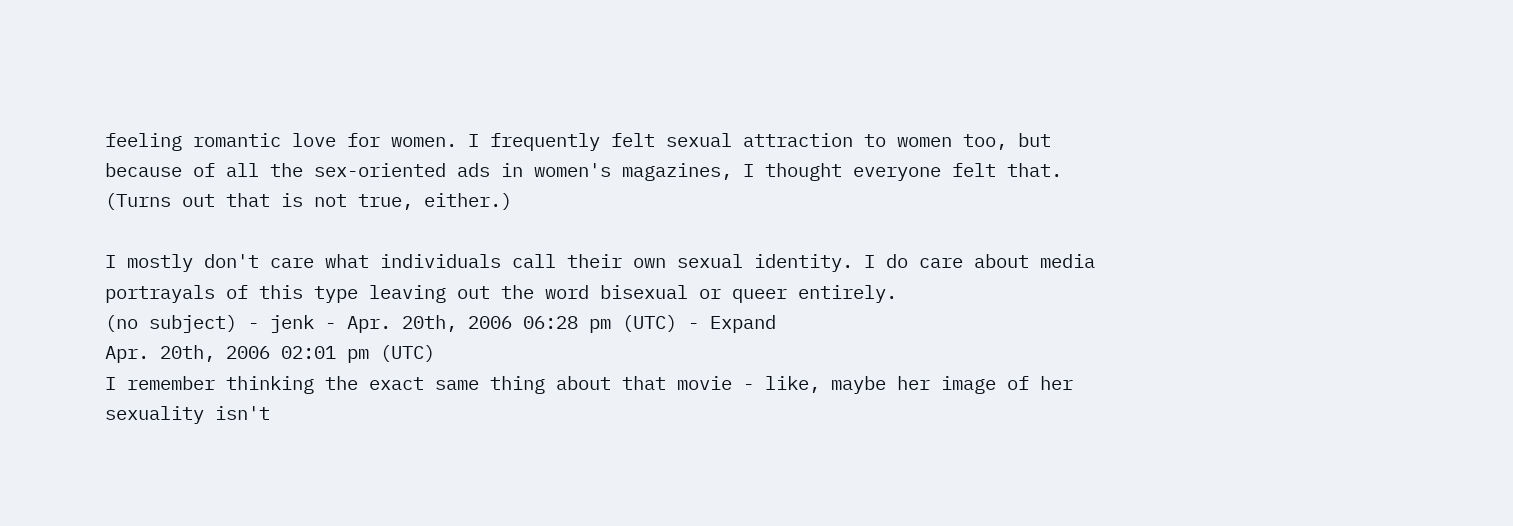feeling romantic love for women. I frequently felt sexual attraction to women too, but because of all the sex-oriented ads in women's magazines, I thought everyone felt that. (Turns out that is not true, either.)

I mostly don't care what individuals call their own sexual identity. I do care about media portrayals of this type leaving out the word bisexual or queer entirely.
(no subject) - jenk - Apr. 20th, 2006 06:28 pm (UTC) - Expand
Apr. 20th, 2006 02:01 pm (UTC)
I remember thinking the exact same thing about that movie - like, maybe her image of her sexuality isn't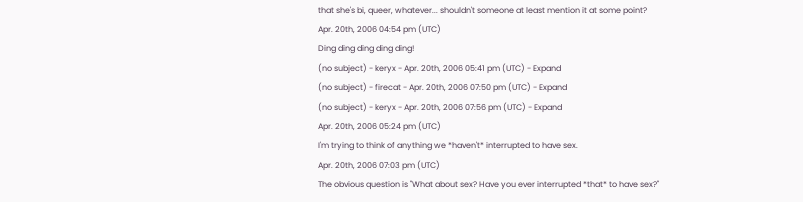that she's bi, queer, whatever... shouldn't someone at least mention it at some point?
Apr. 20th, 2006 04:54 pm (UTC)
Ding ding ding ding ding!
(no subject) - keryx - Apr. 20th, 2006 05:41 pm (UTC) - Expand
(no subject) - firecat - Apr. 20th, 2006 07:50 pm (UTC) - Expand
(no subject) - keryx - Apr. 20th, 2006 07:56 pm (UTC) - Expand
Apr. 20th, 2006 05:24 pm (UTC)
I'm trying to think of anything we *haven't* interrupted to have sex.
Apr. 20th, 2006 07:03 pm (UTC)
The obvious question is "What about sex? Have you ever interrupted *that* to have sex?"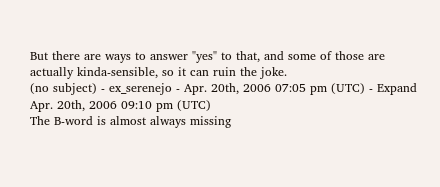But there are ways to answer "yes" to that, and some of those are actually kinda-sensible, so it can ruin the joke.
(no subject) - ex_serenejo - Apr. 20th, 2006 07:05 pm (UTC) - Expand
Apr. 20th, 2006 09:10 pm (UTC)
The B-word is almost always missing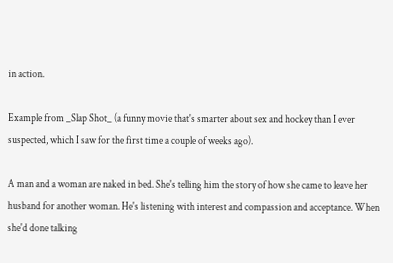in action.

Example from _Slap Shot_ (a funny movie that's smarter about sex and hockey than I ever suspected, which I saw for the first time a couple of weeks ago).

A man and a woman are naked in bed. She's telling him the story of how she came to leave her husband for another woman. He's listening with interest and compassion and acceptance. When she'd done talking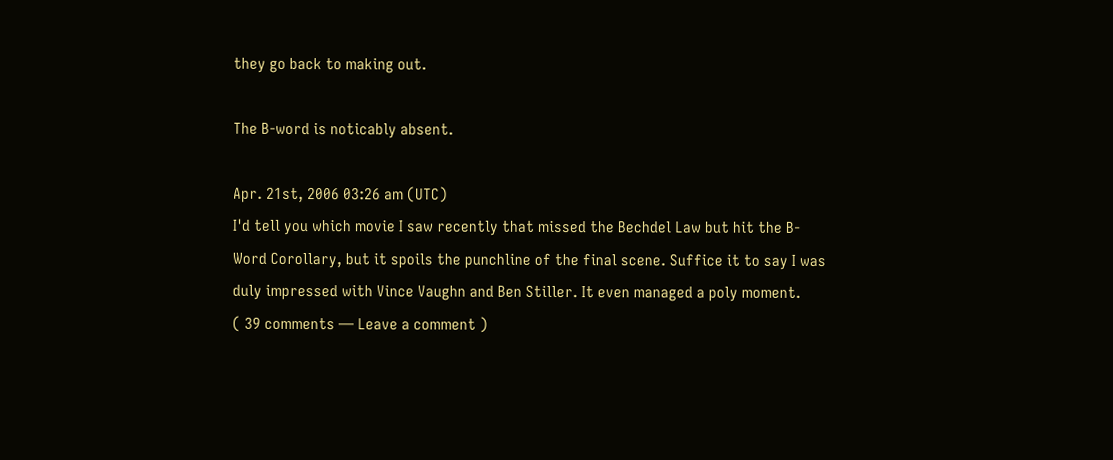they go back to making out.

The B-word is noticably absent.

Apr. 21st, 2006 03:26 am (UTC)
I'd tell you which movie I saw recently that missed the Bechdel Law but hit the B-Word Corollary, but it spoils the punchline of the final scene. Suffice it to say I was duly impressed with Vince Vaughn and Ben Stiller. It even managed a poly moment.
( 39 comments — Leave a comment )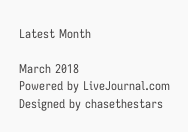Latest Month

March 2018
Powered by LiveJournal.com
Designed by chasethestars